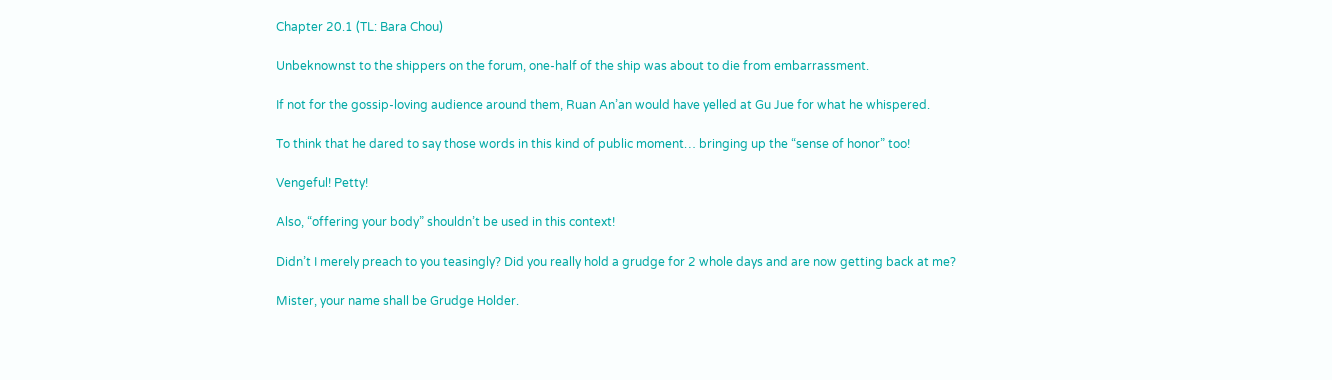Chapter 20.1 (TL: Bara Chou)

Unbeknownst to the shippers on the forum, one-half of the ship was about to die from embarrassment.

If not for the gossip-loving audience around them, Ruan An’an would have yelled at Gu Jue for what he whispered.

To think that he dared to say those words in this kind of public moment… bringing up the “sense of honor” too!

Vengeful! Petty!

Also, “offering your body” shouldn’t be used in this context!

Didn’t I merely preach to you teasingly? Did you really hold a grudge for 2 whole days and are now getting back at me?

Mister, your name shall be Grudge Holder.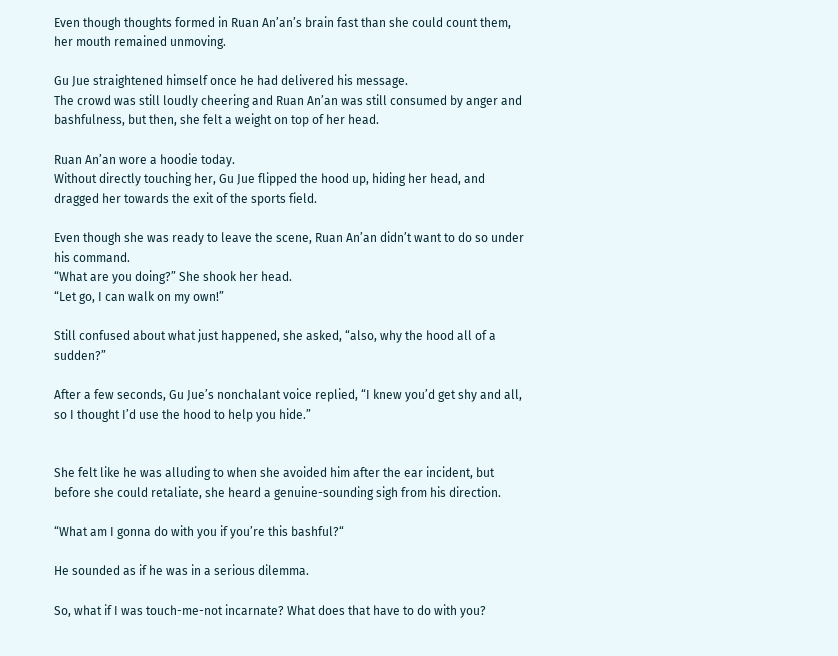Even though thoughts formed in Ruan An’an’s brain fast than she could count them, her mouth remained unmoving.

Gu Jue straightened himself once he had delivered his message.
The crowd was still loudly cheering and Ruan An’an was still consumed by anger and bashfulness, but then, she felt a weight on top of her head.

Ruan An’an wore a hoodie today.
Without directly touching her, Gu Jue flipped the hood up, hiding her head, and dragged her towards the exit of the sports field.

Even though she was ready to leave the scene, Ruan An’an didn’t want to do so under his command.
“What are you doing?” She shook her head.
“Let go, I can walk on my own!”

Still confused about what just happened, she asked, “also, why the hood all of a sudden?”

After a few seconds, Gu Jue’s nonchalant voice replied, “I knew you’d get shy and all, so I thought I’d use the hood to help you hide.”


She felt like he was alluding to when she avoided him after the ear incident, but before she could retaliate, she heard a genuine-sounding sigh from his direction.

“What am I gonna do with you if you’re this bashful?“

He sounded as if he was in a serious dilemma.

So, what if I was touch-me-not incarnate? What does that have to do with you?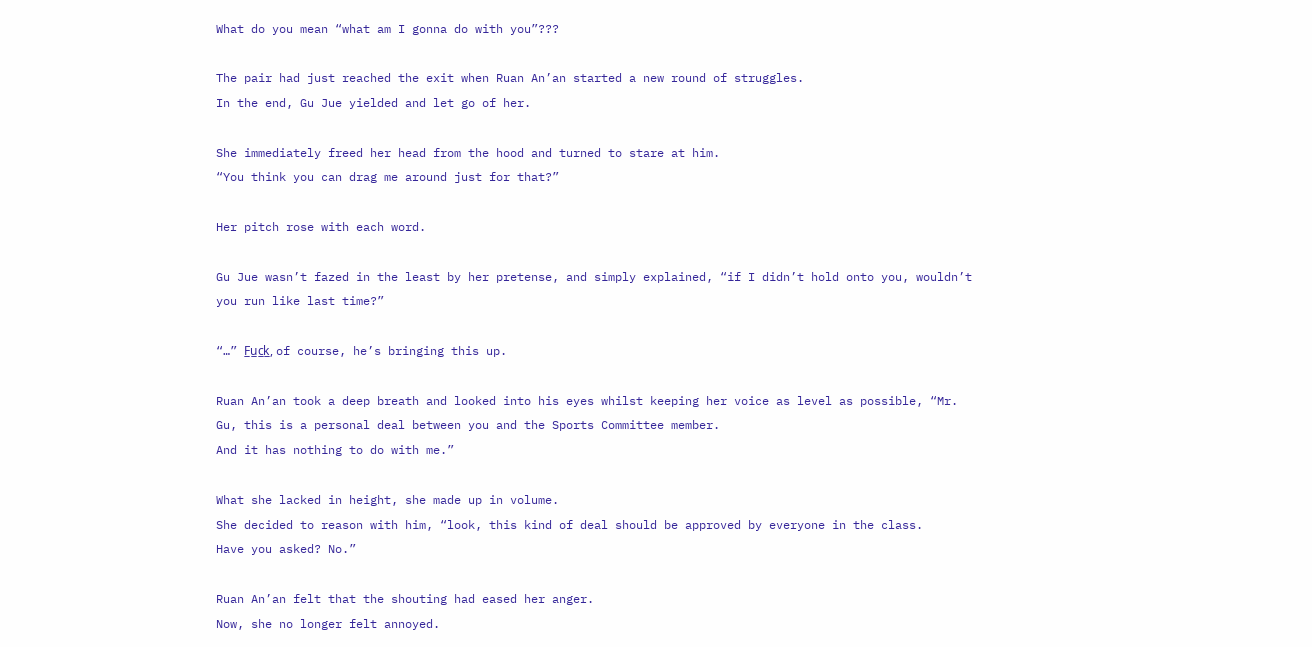What do you mean “what am I gonna do with you”???

The pair had just reached the exit when Ruan An’an started a new round of struggles.
In the end, Gu Jue yielded and let go of her.

She immediately freed her head from the hood and turned to stare at him.
“You think you can drag me around just for that?”

Her pitch rose with each word.

Gu Jue wasn’t fazed in the least by her pretense, and simply explained, “if I didn’t hold onto you, wouldn’t you run like last time?”

“…” F̲u̲c̲k̲, of course, he’s bringing this up.

Ruan An’an took a deep breath and looked into his eyes whilst keeping her voice as level as possible, “Mr.
Gu, this is a personal deal between you and the Sports Committee member.
And it has nothing to do with me.”

What she lacked in height, she made up in volume.
She decided to reason with him, “look, this kind of deal should be approved by everyone in the class.
Have you asked? No.”

Ruan An’an felt that the shouting had eased her anger.
Now, she no longer felt annoyed.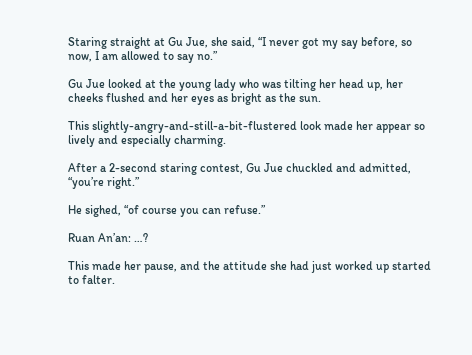Staring straight at Gu Jue, she said, “I never got my say before, so now, I am allowed to say no.”

Gu Jue looked at the young lady who was tilting her head up, her cheeks flushed and her eyes as bright as the sun.

This slightly-angry-and-still-a-bit-flustered look made her appear so lively and especially charming.

After a 2-second staring contest, Gu Jue chuckled and admitted, “you’re right.”

He sighed, “of course you can refuse.”

Ruan An’an: …?

This made her pause, and the attitude she had just worked up started to falter.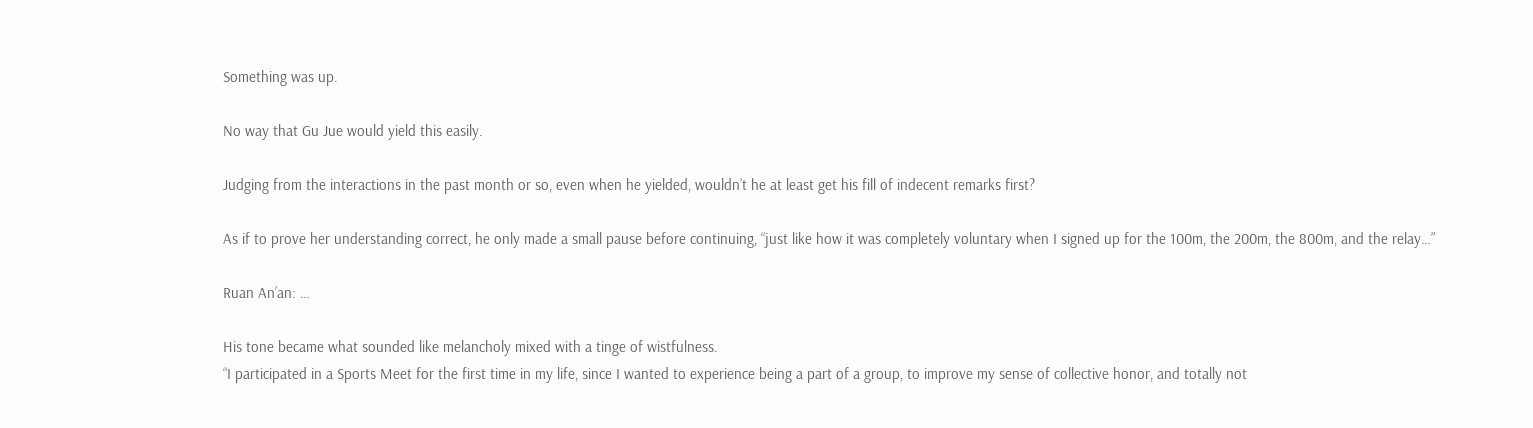Something was up.

No way that Gu Jue would yield this easily.

Judging from the interactions in the past month or so, even when he yielded, wouldn’t he at least get his fill of indecent remarks first?

As if to prove her understanding correct, he only made a small pause before continuing, “just like how it was completely voluntary when I signed up for the 100m, the 200m, the 800m, and the relay…”

Ruan An’an: …

His tone became what sounded like melancholy mixed with a tinge of wistfulness.
“I participated in a Sports Meet for the first time in my life, since I wanted to experience being a part of a group, to improve my sense of collective honor, and totally not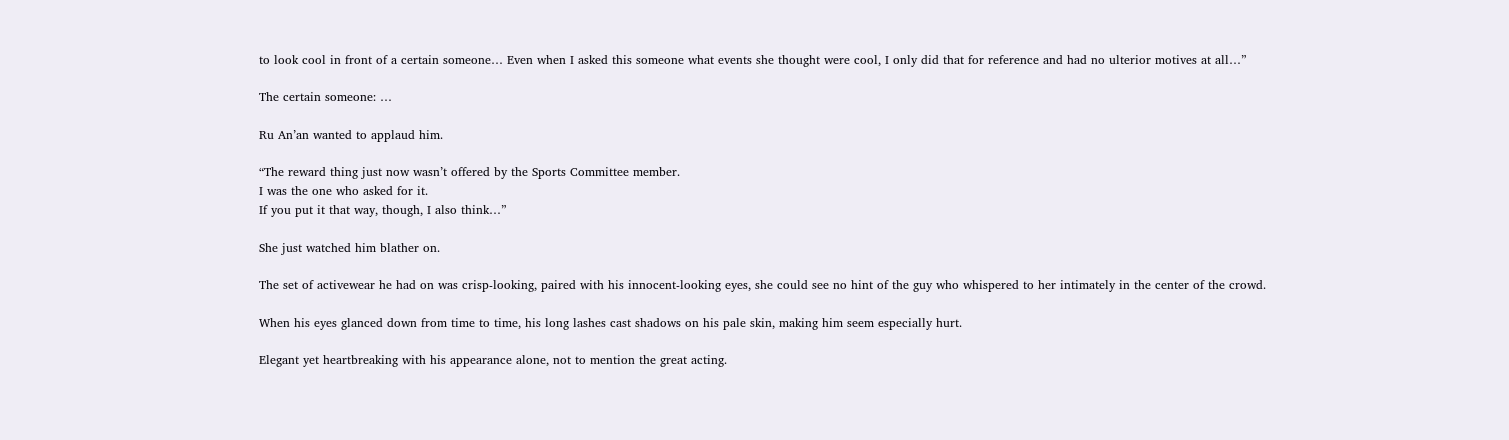to look cool in front of a certain someone… Even when I asked this someone what events she thought were cool, I only did that for reference and had no ulterior motives at all…”

The certain someone: …

Ru An’an wanted to applaud him.

“The reward thing just now wasn’t offered by the Sports Committee member.
I was the one who asked for it.
If you put it that way, though, I also think…”

She just watched him blather on.

The set of activewear he had on was crisp-looking, paired with his innocent-looking eyes, she could see no hint of the guy who whispered to her intimately in the center of the crowd.

When his eyes glanced down from time to time, his long lashes cast shadows on his pale skin, making him seem especially hurt.

Elegant yet heartbreaking with his appearance alone, not to mention the great acting.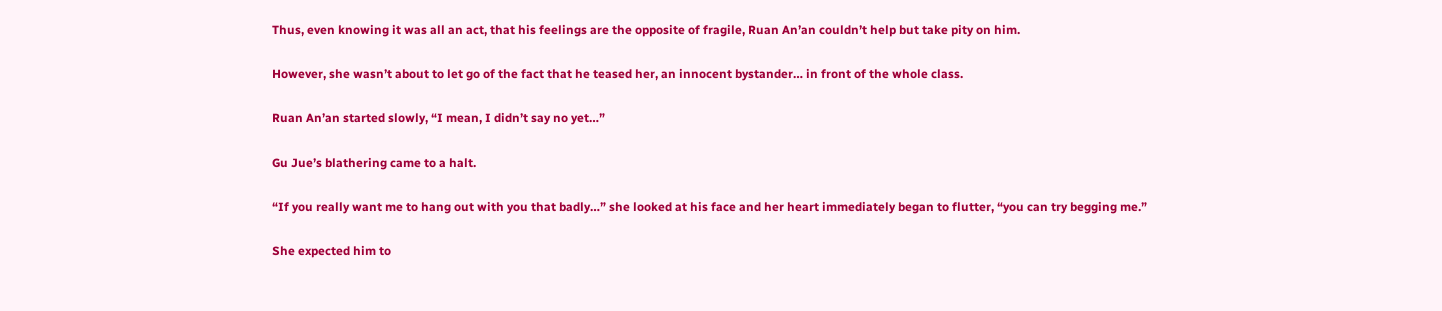Thus, even knowing it was all an act, that his feelings are the opposite of fragile, Ruan An’an couldn’t help but take pity on him.

However, she wasn’t about to let go of the fact that he teased her, an innocent bystander… in front of the whole class.

Ruan An’an started slowly, “I mean, I didn’t say no yet…”

Gu Jue’s blathering came to a halt.

“If you really want me to hang out with you that badly…” she looked at his face and her heart immediately began to flutter, “you can try begging me.”

She expected him to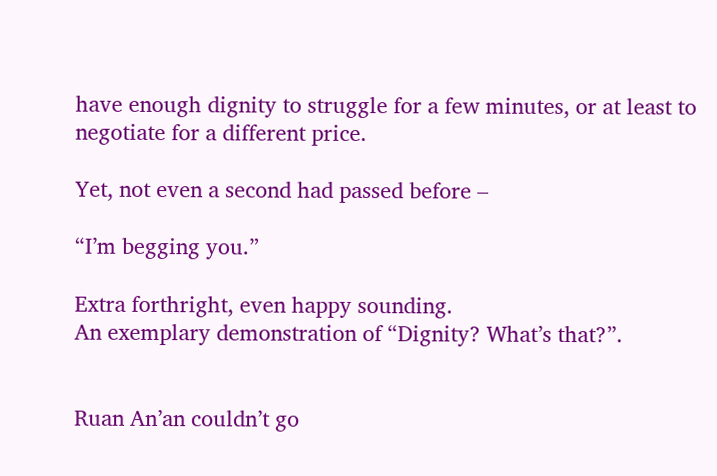have enough dignity to struggle for a few minutes, or at least to negotiate for a different price.

Yet, not even a second had passed before –

“I’m begging you.”

Extra forthright, even happy sounding.
An exemplary demonstration of “Dignity? What’s that?”.


Ruan An’an couldn’t go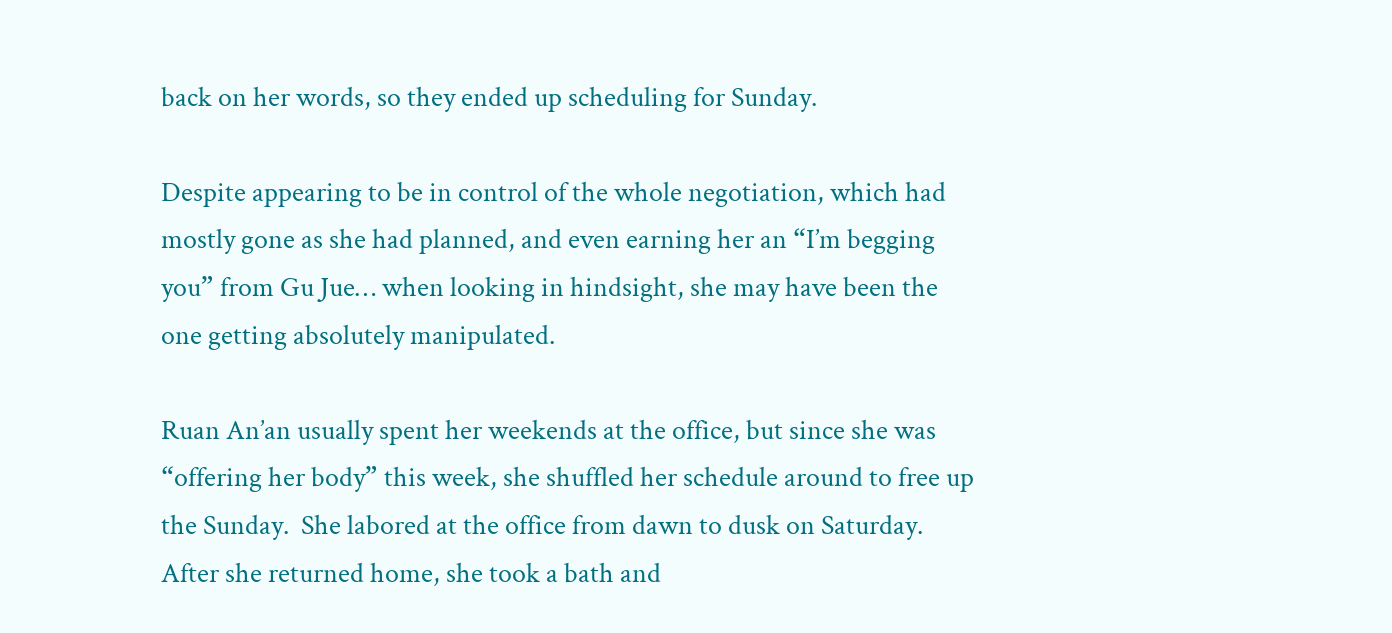back on her words, so they ended up scheduling for Sunday.

Despite appearing to be in control of the whole negotiation, which had mostly gone as she had planned, and even earning her an “I’m begging you” from Gu Jue… when looking in hindsight, she may have been the one getting absolutely manipulated.

Ruan An’an usually spent her weekends at the office, but since she was “offering her body” this week, she shuffled her schedule around to free up the Sunday.  She labored at the office from dawn to dusk on Saturday.
After she returned home, she took a bath and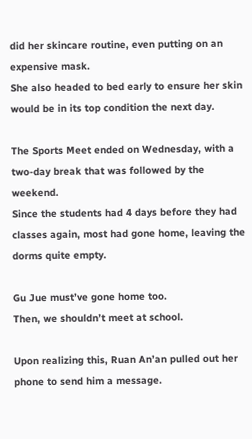did her skincare routine, even putting on an expensive mask.
She also headed to bed early to ensure her skin would be in its top condition the next day.

The Sports Meet ended on Wednesday, with a two-day break that was followed by the weekend.
Since the students had 4 days before they had classes again, most had gone home, leaving the dorms quite empty.

Gu Jue must’ve gone home too.
Then, we shouldn’t meet at school.

Upon realizing this, Ruan An’an pulled out her phone to send him a message.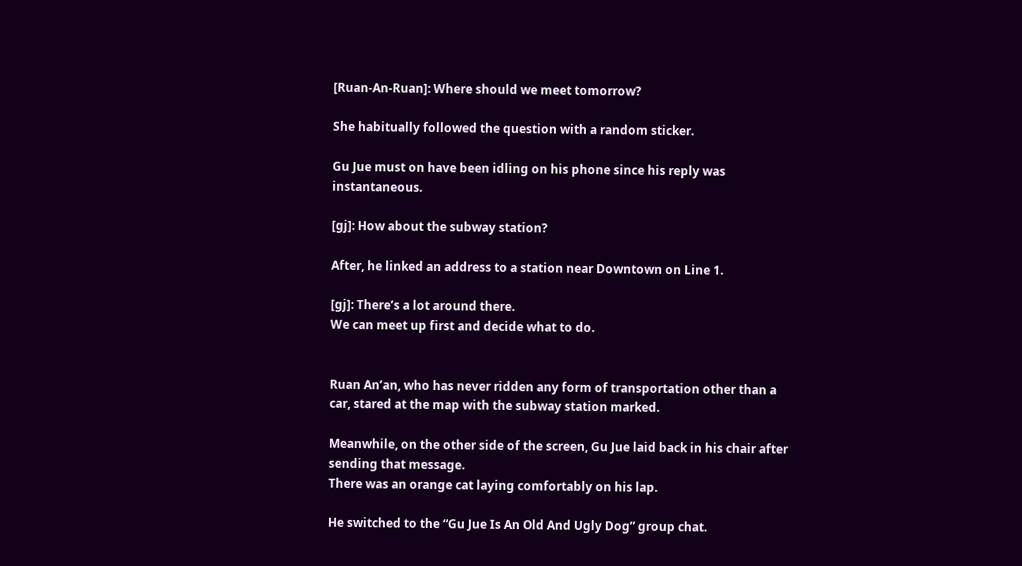[Ruan-An-Ruan]: Where should we meet tomorrow?

She habitually followed the question with a random sticker.

Gu Jue must on have been idling on his phone since his reply was instantaneous.

[gj]: How about the subway station?

After, he linked an address to a station near Downtown on Line 1.

[gj]: There’s a lot around there.
We can meet up first and decide what to do.


Ruan An’an, who has never ridden any form of transportation other than a car, stared at the map with the subway station marked.

Meanwhile, on the other side of the screen, Gu Jue laid back in his chair after sending that message.
There was an orange cat laying comfortably on his lap.

He switched to the “Gu Jue Is An Old And Ugly Dog” group chat.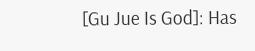[Gu Jue Is God]: Has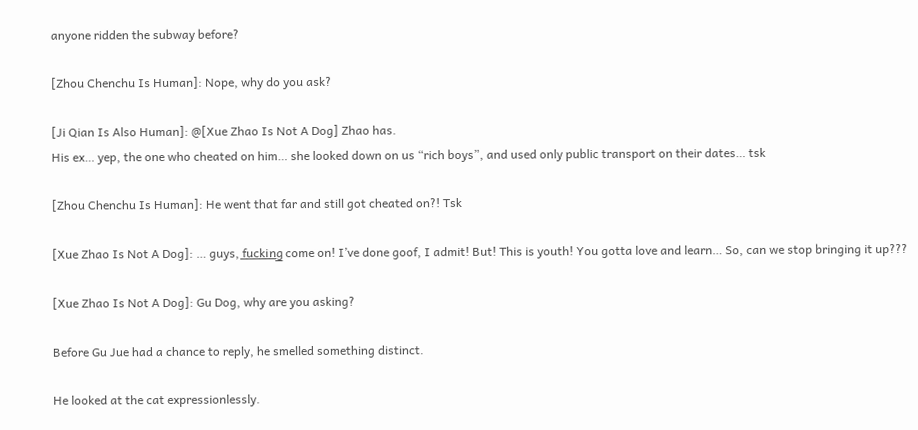anyone ridden the subway before?

[Zhou Chenchu Is Human]: Nope, why do you ask?

[Ji Qian Is Also Human]: @[Xue Zhao Is Not A Dog] Zhao has.
His ex… yep, the one who cheated on him… she looked down on us “rich boys”, and used only public transport on their dates… tsk

[Zhou Chenchu Is Human]: He went that far and still got cheated on?! Tsk

[Xue Zhao Is Not A Dog]: … guys, f̲u̲c̲k̲i̲n̲g̲ come on! I’ve done goof, I admit! But! This is youth! You gotta love and learn… So, can we stop bringing it up???

[Xue Zhao Is Not A Dog]: Gu Dog, why are you asking?

Before Gu Jue had a chance to reply, he smelled something distinct.

He looked at the cat expressionlessly.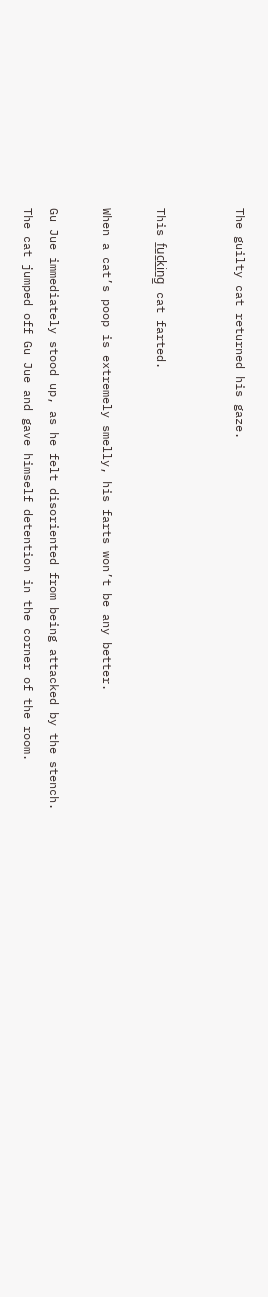The guilty cat returned his gaze.


This f̲u̲c̲k̲i̲n̲g̲ cat farted.

When a cat’s poop is extremely smelly, his farts won’t be any better.

Gu Jue immediately stood up, as he felt disoriented from being attacked by the stench.
The cat jumped off Gu Jue and gave himself detention in the corner of the room.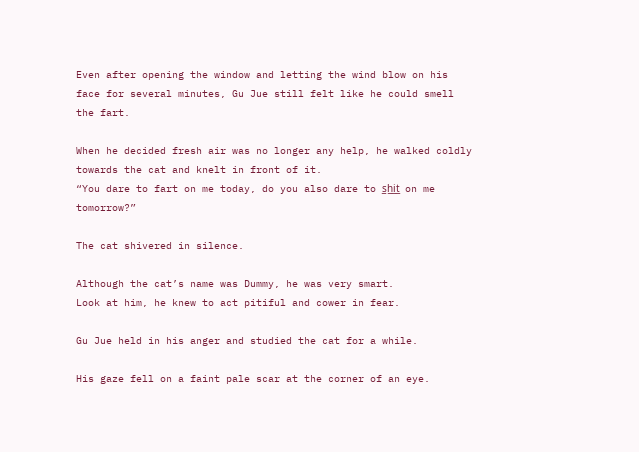Even after opening the window and letting the wind blow on his face for several minutes, Gu Jue still felt like he could smell the fart.

When he decided fresh air was no longer any help, he walked coldly towards the cat and knelt in front of it.
“You dare to fart on me today, do you also dare to s̲h̲i̲t̲ on me tomorrow?”

The cat shivered in silence.

Although the cat’s name was Dummy, he was very smart.
Look at him, he knew to act pitiful and cower in fear.

Gu Jue held in his anger and studied the cat for a while.

His gaze fell on a faint pale scar at the corner of an eye.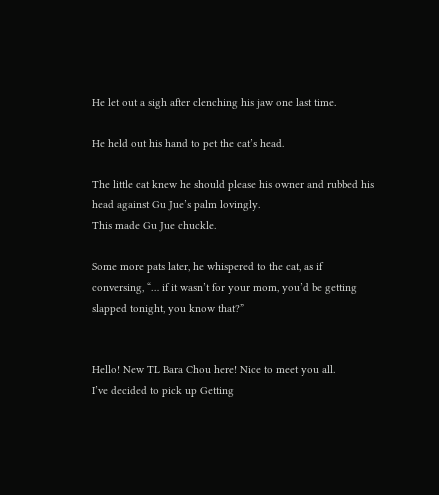He let out a sigh after clenching his jaw one last time.

He held out his hand to pet the cat’s head.

The little cat knew he should please his owner and rubbed his head against Gu Jue’s palm lovingly.
This made Gu Jue chuckle.

Some more pats later, he whispered to the cat, as if conversing, “… if it wasn’t for your mom, you’d be getting slapped tonight, you know that?”


Hello! New TL Bara Chou here! Nice to meet you all.
I’ve decided to pick up Getting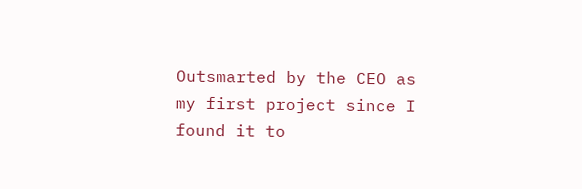Outsmarted by the CEO as my first project since I found it to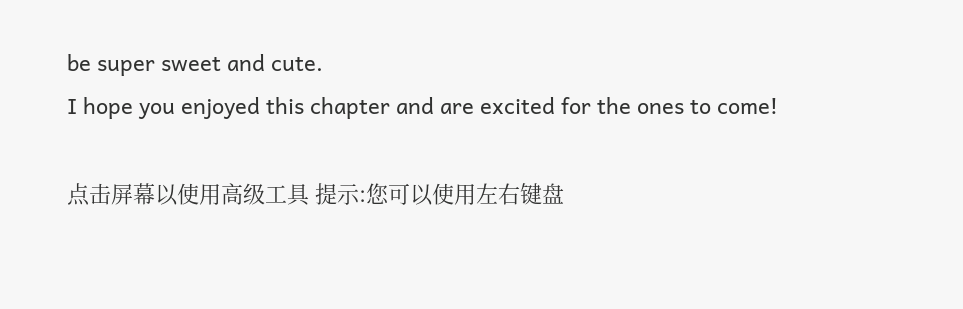be super sweet and cute.
I hope you enjoyed this chapter and are excited for the ones to come!

点击屏幕以使用高级工具 提示:您可以使用左右键盘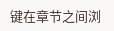键在章节之间浏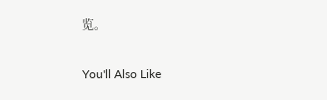览。

You'll Also Like